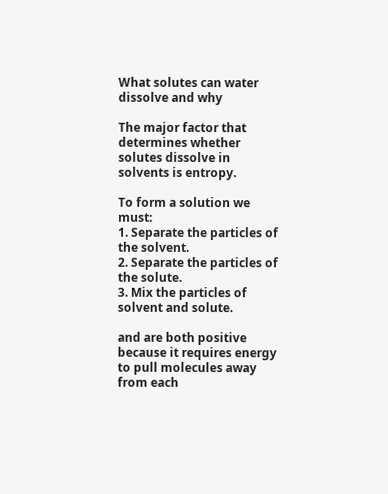What solutes can water dissolve and why

The major factor that determines whether solutes dissolve in solvents is entropy.

To form a solution we must:
1. Separate the particles of the solvent.
2. Separate the particles of the solute.
3. Mix the particles of solvent and solute.

and are both positive because it requires energy to pull molecules away from each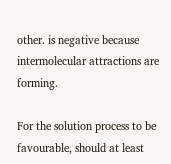other. is negative because intermolecular attractions are forming.

For the solution process to be favourable, should at least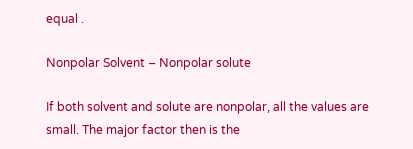equal .

Nonpolar Solvent – Nonpolar solute

If both solvent and solute are nonpolar, all the values are small. The major factor then is the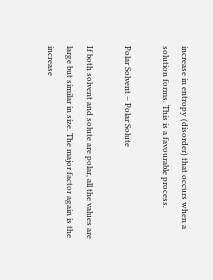increase in entropy (disorder) that occurs when a solution forms. This is a favourable process.

Polar Solvent – Polar Solute

If both solvent and solute are polar, all the values are large but similar in size. The major factor again is the increase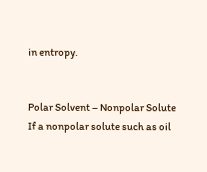in entropy.


Polar Solvent – Nonpolar Solute
If a nonpolar solute such as oil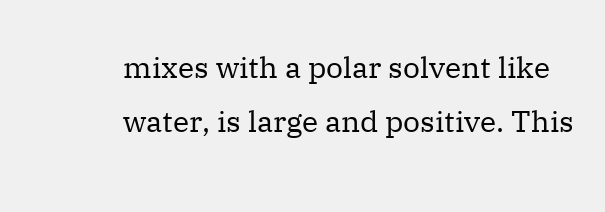mixes with a polar solvent like water, is large and positive. This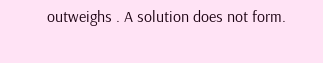outweighs . A solution does not form.